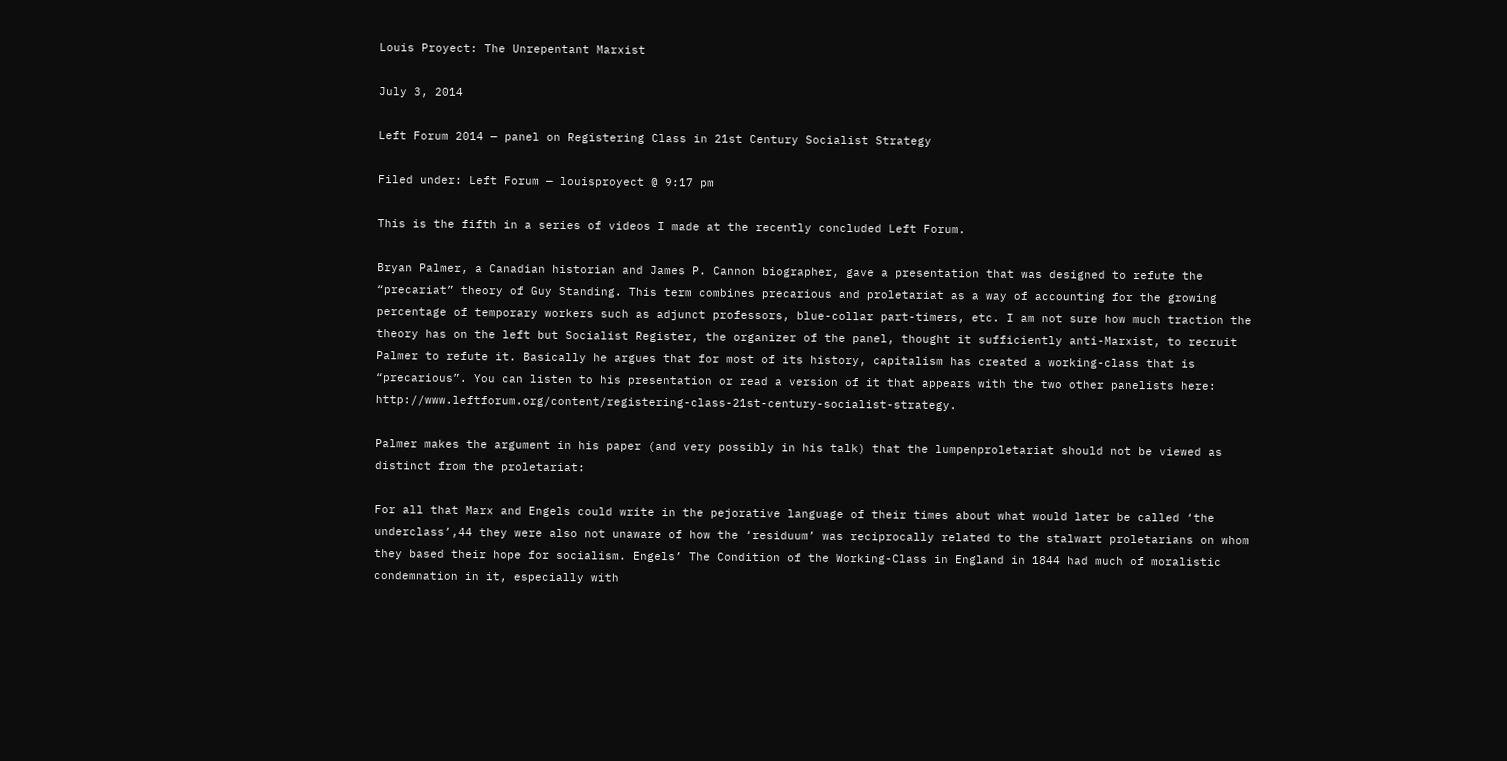Louis Proyect: The Unrepentant Marxist

July 3, 2014

Left Forum 2014 — panel on Registering Class in 21st Century Socialist Strategy

Filed under: Left Forum — louisproyect @ 9:17 pm

This is the fifth in a series of videos I made at the recently concluded Left Forum.

Bryan Palmer, a Canadian historian and James P. Cannon biographer, gave a presentation that was designed to refute the “precariat” theory of Guy Standing. This term combines precarious and proletariat as a way of accounting for the growing percentage of temporary workers such as adjunct professors, blue-collar part-timers, etc. I am not sure how much traction the theory has on the left but Socialist Register, the organizer of the panel, thought it sufficiently anti-Marxist, to recruit Palmer to refute it. Basically he argues that for most of its history, capitalism has created a working-class that is “precarious”. You can listen to his presentation or read a version of it that appears with the two other panelists here: http://www.leftforum.org/content/registering-class-21st-century-socialist-strategy.

Palmer makes the argument in his paper (and very possibly in his talk) that the lumpenproletariat should not be viewed as distinct from the proletariat:

For all that Marx and Engels could write in the pejorative language of their times about what would later be called ‘the underclass’,44 they were also not unaware of how the ‘residuum’ was reciprocally related to the stalwart proletarians on whom they based their hope for socialism. Engels’ The Condition of the Working-Class in England in 1844 had much of moralistic condemnation in it, especially with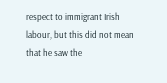respect to immigrant Irish labour, but this did not mean that he saw the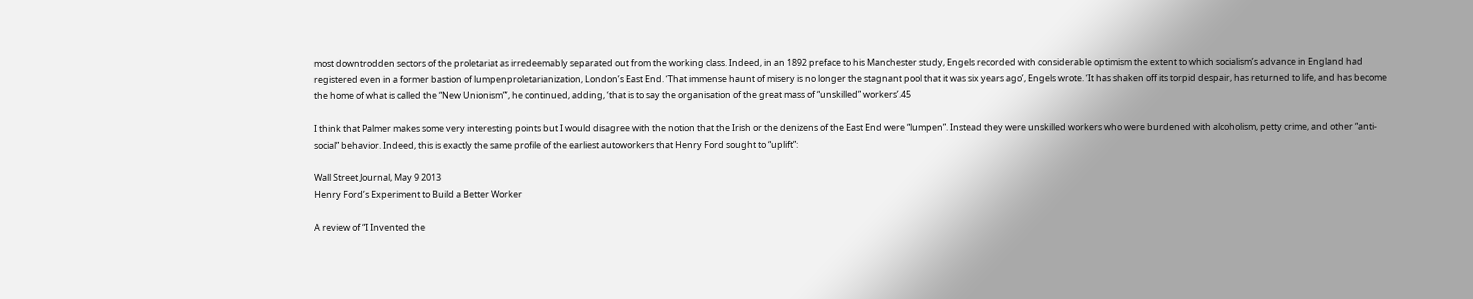most downtrodden sectors of the proletariat as irredeemably separated out from the working class. Indeed, in an 1892 preface to his Manchester study, Engels recorded with considerable optimism the extent to which socialism’s advance in England had registered even in a former bastion of lumpenproletarianization, London’s East End. ‘That immense haunt of misery is no longer the stagnant pool that it was six years ago’, Engels wrote. ‘It has shaken off its torpid despair, has returned to life, and has become the home of what is called the “New Unionism”’, he continued, adding, ‘that is to say the organisation of the great mass of “unskilled” workers’.45

I think that Palmer makes some very interesting points but I would disagree with the notion that the Irish or the denizens of the East End were “lumpen”. Instead they were unskilled workers who were burdened with alcoholism, petty crime, and other “anti-social” behavior. Indeed, this is exactly the same profile of the earliest autoworkers that Henry Ford sought to “uplift”:

Wall Street Journal, May 9 2013
Henry Ford’s Experiment to Build a Better Worker

A review of “I Invented the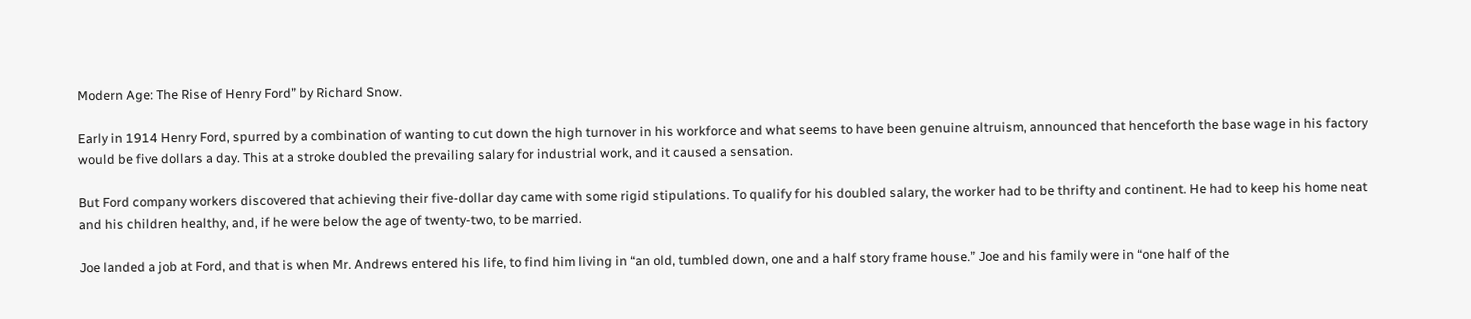Modern Age: The Rise of Henry Ford” by Richard Snow.

Early in 1914 Henry Ford, spurred by a combination of wanting to cut down the high turnover in his workforce and what seems to have been genuine altruism, announced that henceforth the base wage in his factory would be five dollars a day. This at a stroke doubled the prevailing salary for industrial work, and it caused a sensation.

But Ford company workers discovered that achieving their five-dollar day came with some rigid stipulations. To qualify for his doubled salary, the worker had to be thrifty and continent. He had to keep his home neat and his children healthy, and, if he were below the age of twenty-two, to be married.

Joe landed a job at Ford, and that is when Mr. Andrews entered his life, to find him living in “an old, tumbled down, one and a half story frame house.” Joe and his family were in “one half of the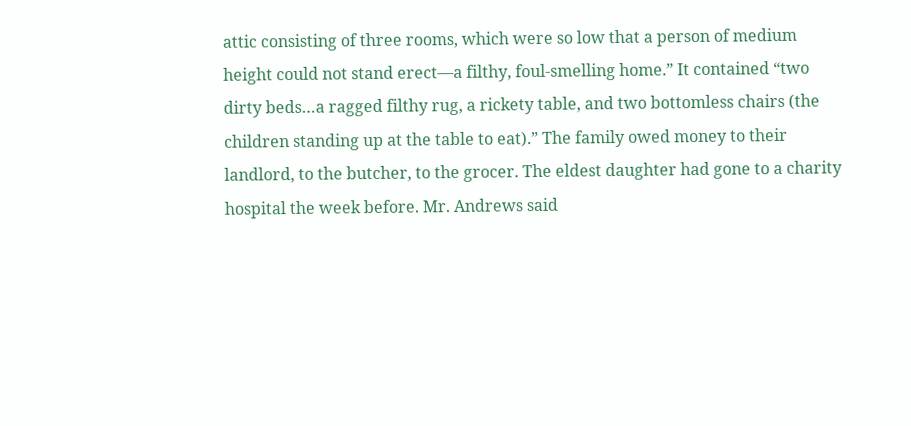attic consisting of three rooms, which were so low that a person of medium height could not stand erect—a filthy, foul-smelling home.” It contained “two dirty beds…a ragged filthy rug, a rickety table, and two bottomless chairs (the children standing up at the table to eat).” The family owed money to their landlord, to the butcher, to the grocer. The eldest daughter had gone to a charity hospital the week before. Mr. Andrews said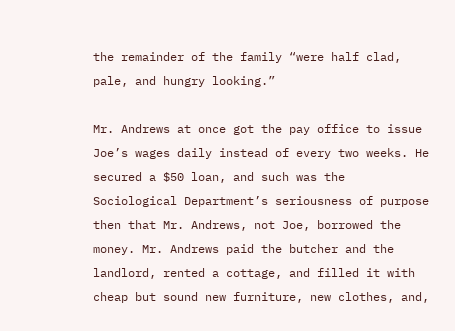the remainder of the family “were half clad, pale, and hungry looking.”

Mr. Andrews at once got the pay office to issue Joe’s wages daily instead of every two weeks. He secured a $50 loan, and such was the Sociological Department’s seriousness of purpose then that Mr. Andrews, not Joe, borrowed the money. Mr. Andrews paid the butcher and the landlord, rented a cottage, and filled it with cheap but sound new furniture, new clothes, and,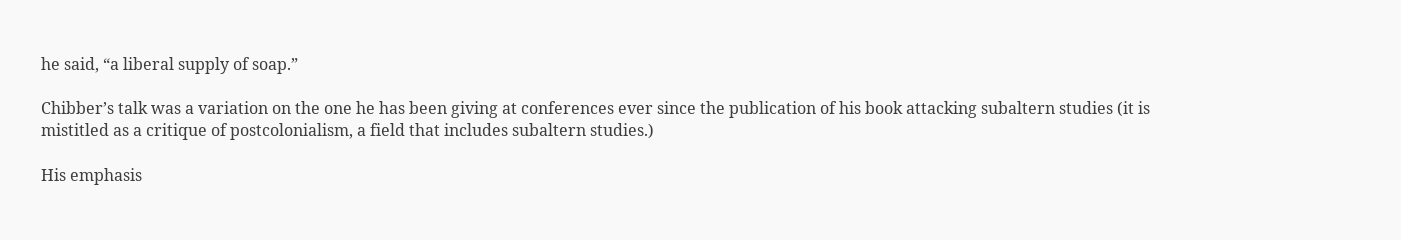he said, “a liberal supply of soap.”

Chibber’s talk was a variation on the one he has been giving at conferences ever since the publication of his book attacking subaltern studies (it is mistitled as a critique of postcolonialism, a field that includes subaltern studies.)

His emphasis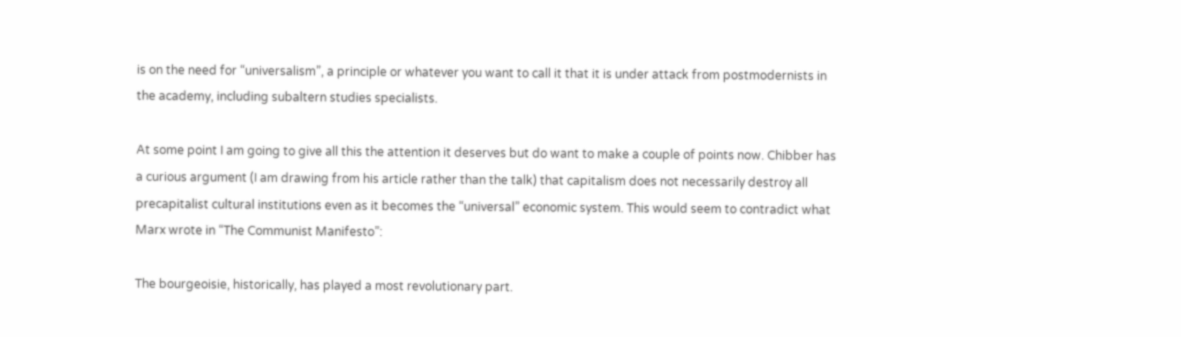is on the need for “universalism”, a principle or whatever you want to call it that it is under attack from postmodernists in the academy, including subaltern studies specialists.

At some point I am going to give all this the attention it deserves but do want to make a couple of points now. Chibber has a curious argument (I am drawing from his article rather than the talk) that capitalism does not necessarily destroy all precapitalist cultural institutions even as it becomes the “universal” economic system. This would seem to contradict what Marx wrote in “The Communist Manifesto”:

The bourgeoisie, historically, has played a most revolutionary part.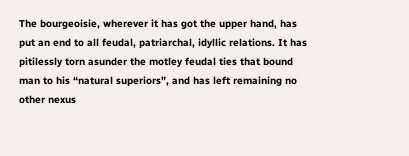The bourgeoisie, wherever it has got the upper hand, has put an end to all feudal, patriarchal, idyllic relations. It has pitilessly torn asunder the motley feudal ties that bound man to his “natural superiors”, and has left remaining no other nexus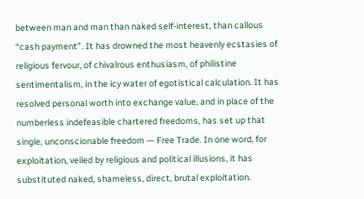between man and man than naked self-interest, than callous “cash payment”. It has drowned the most heavenly ecstasies of religious fervour, of chivalrous enthusiasm, of philistine sentimentalism, in the icy water of egotistical calculation. It has resolved personal worth into exchange value, and in place of the numberless indefeasible chartered freedoms, has set up that single, unconscionable freedom — Free Trade. In one word, for exploitation, veiled by religious and political illusions, it has substituted naked, shameless, direct, brutal exploitation.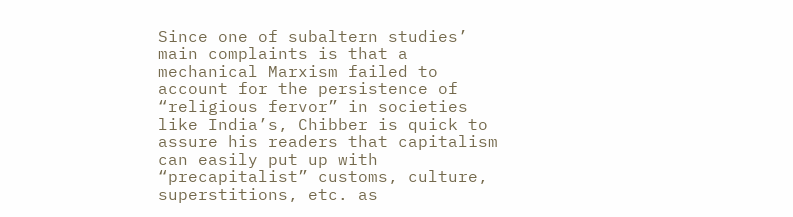Since one of subaltern studies’ main complaints is that a mechanical Marxism failed to account for the persistence of “religious fervor” in societies like India’s, Chibber is quick to assure his readers that capitalism can easily put up with “precapitalist” customs, culture, superstitions, etc. as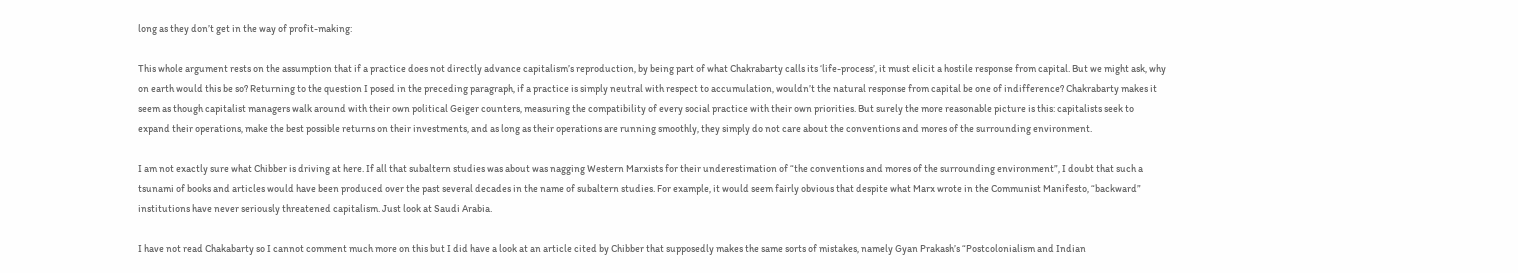long as they don’t get in the way of profit-making:

This whole argument rests on the assumption that if a practice does not directly advance capitalism’s reproduction, by being part of what Chakrabarty calls its ‘life-process’, it must elicit a hostile response from capital. But we might ask, why on earth would this be so? Returning to the question I posed in the preceding paragraph, if a practice is simply neutral with respect to accumulation, wouldn’t the natural response from capital be one of indifference? Chakrabarty makes it seem as though capitalist managers walk around with their own political Geiger counters, measuring the compatibility of every social practice with their own priorities. But surely the more reasonable picture is this: capitalists seek to expand their operations, make the best possible returns on their investments, and as long as their operations are running smoothly, they simply do not care about the conventions and mores of the surrounding environment.

I am not exactly sure what Chibber is driving at here. If all that subaltern studies was about was nagging Western Marxists for their underestimation of “the conventions and mores of the surrounding environment”, I doubt that such a tsunami of books and articles would have been produced over the past several decades in the name of subaltern studies. For example, it would seem fairly obvious that despite what Marx wrote in the Communist Manifesto, “backward” institutions have never seriously threatened capitalism. Just look at Saudi Arabia.

I have not read Chakabarty so I cannot comment much more on this but I did have a look at an article cited by Chibber that supposedly makes the same sorts of mistakes, namely Gyan Prakash’s “Postcolonialism and Indian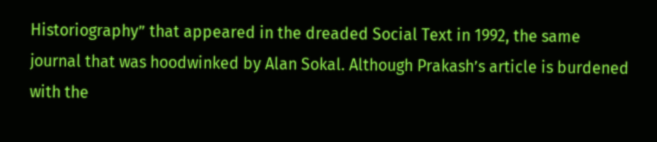Historiography” that appeared in the dreaded Social Text in 1992, the same journal that was hoodwinked by Alan Sokal. Although Prakash’s article is burdened with the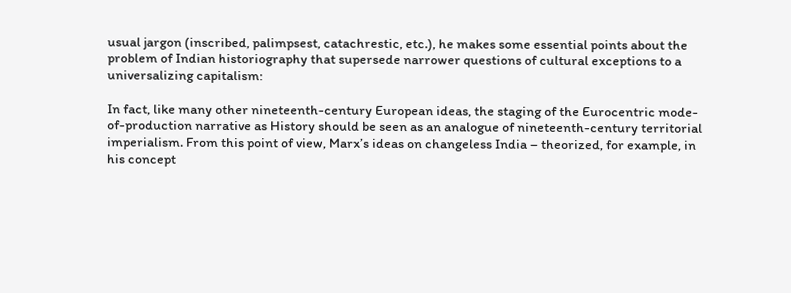usual jargon (inscribed, palimpsest, catachrestic, etc.), he makes some essential points about the problem of Indian historiography that supersede narrower questions of cultural exceptions to a universalizing capitalism:

In fact, like many other nineteenth-century European ideas, the staging of the Eurocentric mode-of-production narrative as History should be seen as an analogue of nineteenth-century territorial imperialism. From this point of view, Marx’s ideas on changeless India – theorized, for example, in his concept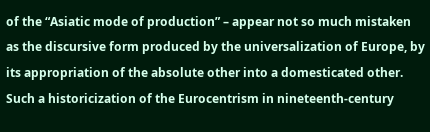of the “Asiatic mode of production” – appear not so much mistaken as the discursive form produced by the universalization of Europe, by its appropriation of the absolute other into a domesticated other. Such a historicization of the Eurocentrism in nineteenth-century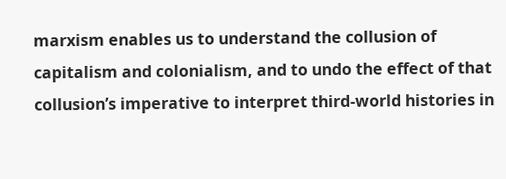marxism enables us to understand the collusion of capitalism and colonialism, and to undo the effect of that collusion’s imperative to interpret third-world histories in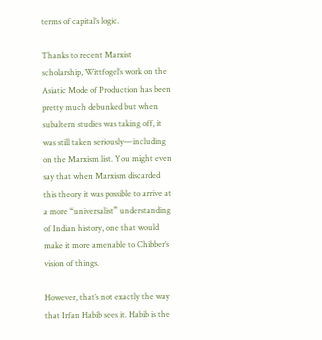terms of capital’s logic.

Thanks to recent Marxist scholarship, Wittfogel’s work on the Asiatic Mode of Production has been pretty much debunked but when subaltern studies was taking off, it was still taken seriously—including on the Marxism list. You might even say that when Marxism discarded this theory it was possible to arrive at a more “universalist” understanding of Indian history, one that would make it more amenable to Chibber’s vision of things.

However, that’s not exactly the way that Irfan Habib sees it. Habib is the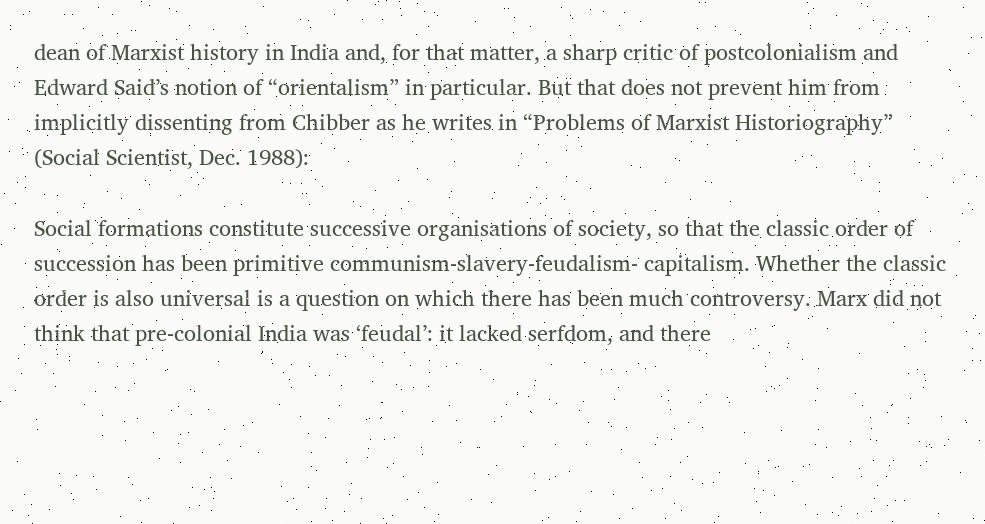dean of Marxist history in India and, for that matter, a sharp critic of postcolonialism and Edward Said’s notion of “orientalism” in particular. But that does not prevent him from implicitly dissenting from Chibber as he writes in “Problems of Marxist Historiography” (Social Scientist, Dec. 1988):

Social formations constitute successive organisations of society, so that the classic order of succession has been primitive communism-slavery-feudalism- capitalism. Whether the classic order is also universal is a question on which there has been much controversy. Marx did not think that pre-colonial India was ‘feudal’: it lacked serfdom, and there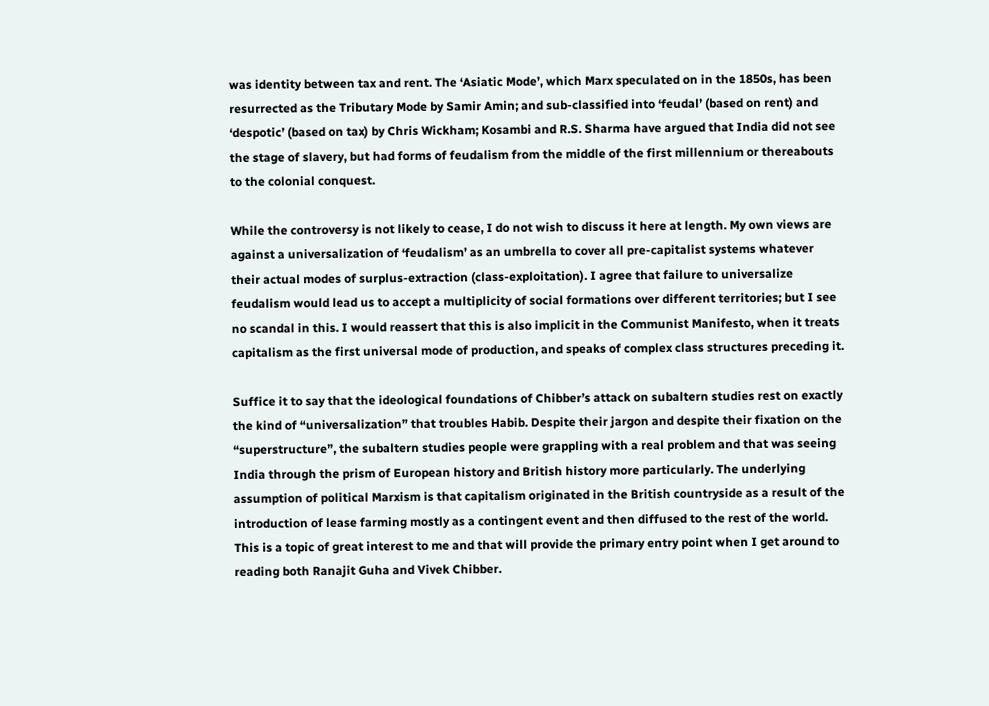was identity between tax and rent. The ‘Asiatic Mode’, which Marx speculated on in the 1850s, has been resurrected as the Tributary Mode by Samir Amin; and sub-classified into ‘feudal’ (based on rent) and ‘despotic’ (based on tax) by Chris Wickham; Kosambi and R.S. Sharma have argued that India did not see the stage of slavery, but had forms of feudalism from the middle of the first millennium or thereabouts to the colonial conquest.

While the controversy is not likely to cease, I do not wish to discuss it here at length. My own views are against a universalization of ‘feudalism’ as an umbrella to cover all pre-capitalist systems whatever their actual modes of surplus-extraction (class-exploitation). I agree that failure to universalize feudalism would lead us to accept a multiplicity of social formations over different territories; but I see no scandal in this. I would reassert that this is also implicit in the Communist Manifesto, when it treats capitalism as the first universal mode of production, and speaks of complex class structures preceding it.

Suffice it to say that the ideological foundations of Chibber’s attack on subaltern studies rest on exactly the kind of “universalization” that troubles Habib. Despite their jargon and despite their fixation on the “superstructure”, the subaltern studies people were grappling with a real problem and that was seeing India through the prism of European history and British history more particularly. The underlying assumption of political Marxism is that capitalism originated in the British countryside as a result of the introduction of lease farming mostly as a contingent event and then diffused to the rest of the world. This is a topic of great interest to me and that will provide the primary entry point when I get around to reading both Ranajit Guha and Vivek Chibber.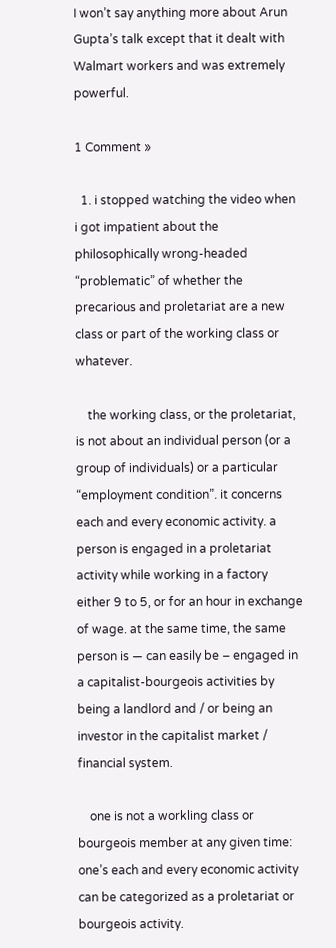I won’t say anything more about Arun Gupta’s talk except that it dealt with Walmart workers and was extremely powerful.

1 Comment »

  1. i stopped watching the video when i got impatient about the philosophically wrong-headed “problematic” of whether the precarious and proletariat are a new class or part of the working class or whatever.

    the working class, or the proletariat, is not about an individual person (or a group of individuals) or a particular “employment condition”. it concerns each and every economic activity. a person is engaged in a proletariat activity while working in a factory either 9 to 5, or for an hour in exchange of wage. at the same time, the same person is — can easily be – engaged in a capitalist-bourgeois activities by being a landlord and / or being an investor in the capitalist market / financial system.

    one is not a workling class or bourgeois member at any given time: one’s each and every economic activity can be categorized as a proletariat or bourgeois activity.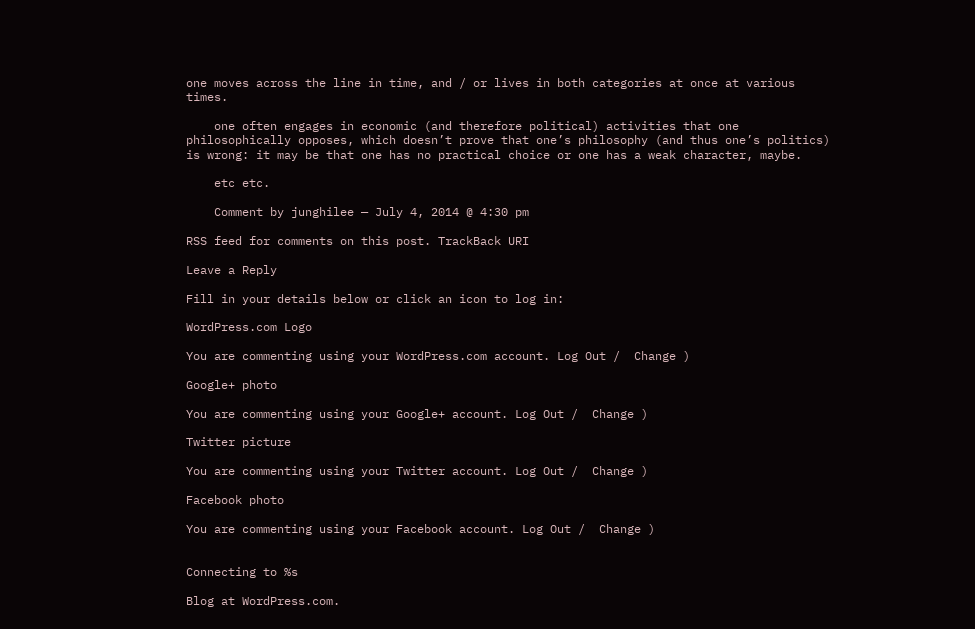one moves across the line in time, and / or lives in both categories at once at various times.

    one often engages in economic (and therefore political) activities that one philosophically opposes, which doesn’t prove that one’s philosophy (and thus one’s politics) is wrong: it may be that one has no practical choice or one has a weak character, maybe.

    etc etc.

    Comment by junghilee — July 4, 2014 @ 4:30 pm

RSS feed for comments on this post. TrackBack URI

Leave a Reply

Fill in your details below or click an icon to log in:

WordPress.com Logo

You are commenting using your WordPress.com account. Log Out /  Change )

Google+ photo

You are commenting using your Google+ account. Log Out /  Change )

Twitter picture

You are commenting using your Twitter account. Log Out /  Change )

Facebook photo

You are commenting using your Facebook account. Log Out /  Change )


Connecting to %s

Blog at WordPress.com.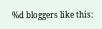%d bloggers like this: